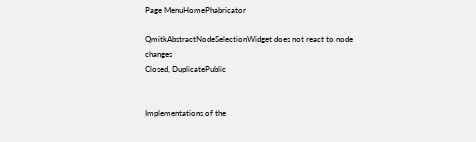Page MenuHomePhabricator

QmitkAbstractNodeSelectionWidget does not react to node changes
Closed, DuplicatePublic


Implementations of the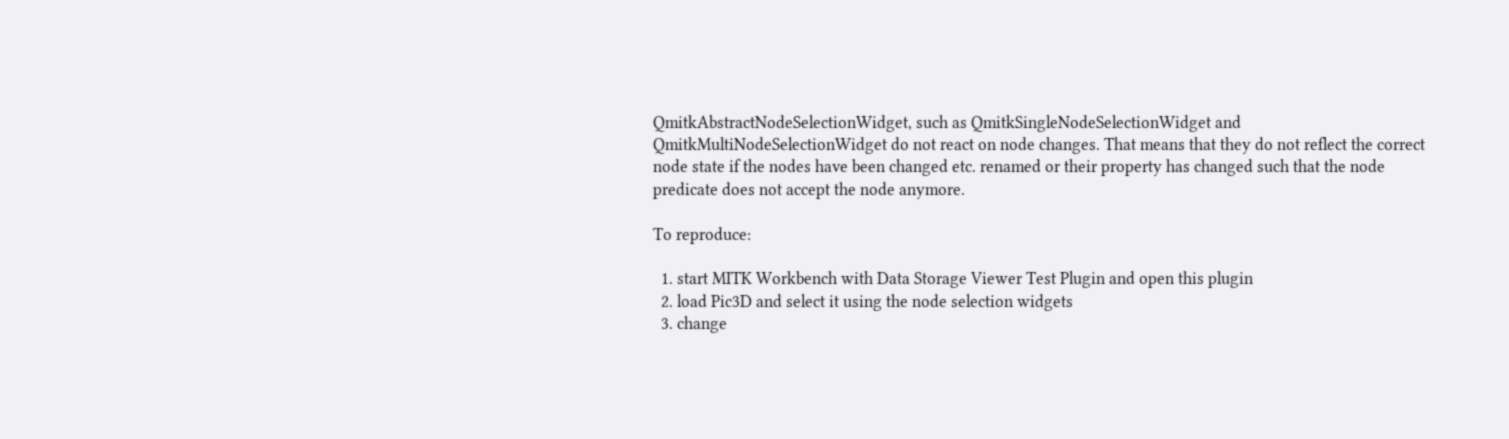QmitkAbstractNodeSelectionWidget, such as QmitkSingleNodeSelectionWidget and QmitkMultiNodeSelectionWidget do not react on node changes. That means that they do not reflect the correct node state if the nodes have been changed etc. renamed or their property has changed such that the node predicate does not accept the node anymore.

To reproduce:

  1. start MITK Workbench with Data Storage Viewer Test Plugin and open this plugin
  2. load Pic3D and select it using the node selection widgets
  3. change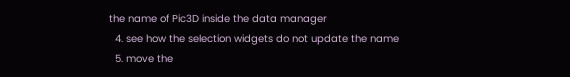the name of Pic3D inside the data manager
  4. see how the selection widgets do not update the name
  5. move the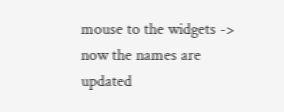mouse to the widgets -> now the names are updated